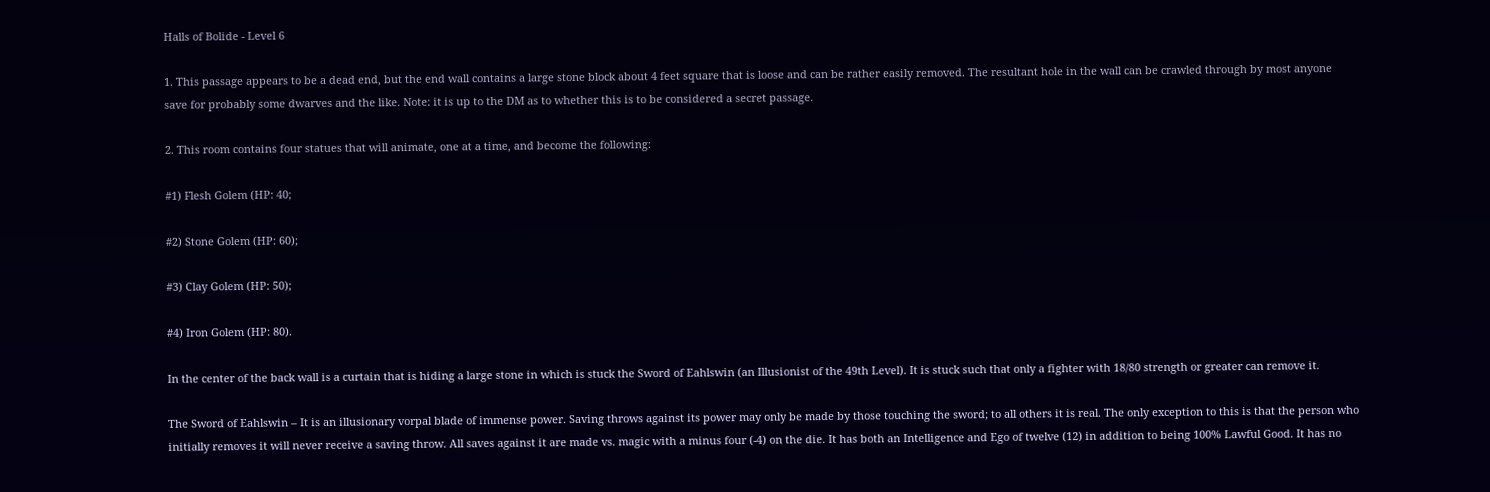Halls of Bolide - Level 6

1. This passage appears to be a dead end, but the end wall contains a large stone block about 4 feet square that is loose and can be rather easily removed. The resultant hole in the wall can be crawled through by most anyone save for probably some dwarves and the like. Note: it is up to the DM as to whether this is to be considered a secret passage.

2. This room contains four statues that will animate, one at a time, and become the following:

#1) Flesh Golem (HP: 40;

#2) Stone Golem (HP: 60);

#3) Clay Golem (HP: 50);

#4) Iron Golem (HP: 80).

In the center of the back wall is a curtain that is hiding a large stone in which is stuck the Sword of Eahlswin (an Illusionist of the 49th Level). It is stuck such that only a fighter with 18/80 strength or greater can remove it.

The Sword of Eahlswin – It is an illusionary vorpal blade of immense power. Saving throws against its power may only be made by those touching the sword; to all others it is real. The only exception to this is that the person who initially removes it will never receive a saving throw. All saves against it are made vs. magic with a minus four (-4) on the die. It has both an Intelligence and Ego of twelve (12) in addition to being 100% Lawful Good. It has no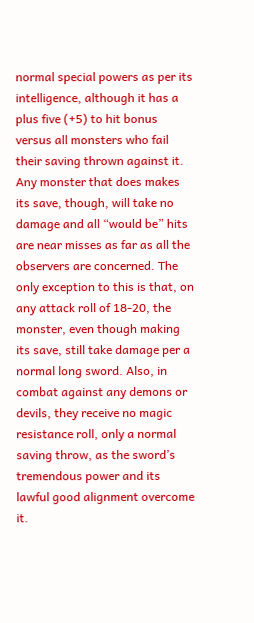normal special powers as per its intelligence, although it has a plus five (+5) to hit bonus versus all monsters who fail their saving thrown against it. Any monster that does makes its save, though, will take no damage and all “would be” hits are near misses as far as all the observers are concerned. The only exception to this is that, on any attack roll of 18-20, the monster, even though making its save, still take damage per a normal long sword. Also, in combat against any demons or devils, they receive no magic resistance roll, only a normal saving throw, as the sword’s tremendous power and its lawful good alignment overcome it.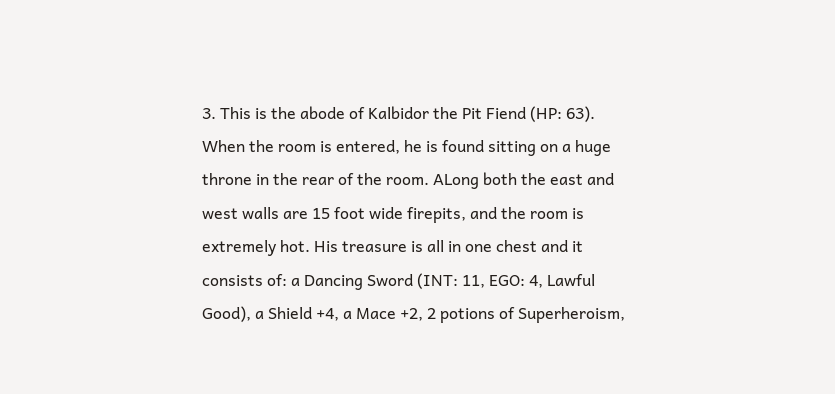3. This is the abode of Kalbidor the Pit Fiend (HP: 63). When the room is entered, he is found sitting on a huge throne in the rear of the room. ALong both the east and west walls are 15 foot wide firepits, and the room is extremely hot. His treasure is all in one chest and it consists of: a Dancing Sword (INT: 11, EGO: 4, Lawful Good), a Shield +4, a Mace +2, 2 potions of Superheroism,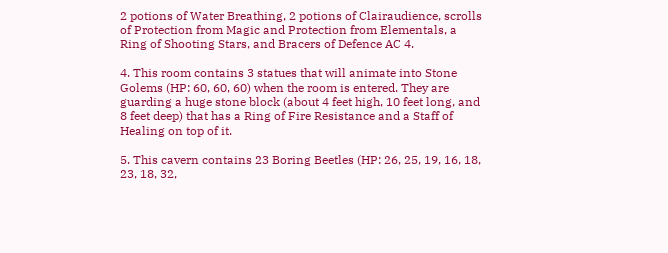2 potions of Water Breathing, 2 potions of Clairaudience, scrolls of Protection from Magic and Protection from Elementals, a Ring of Shooting Stars, and Bracers of Defence AC 4.

4. This room contains 3 statues that will animate into Stone Golems (HP: 60, 60, 60) when the room is entered. They are guarding a huge stone block (about 4 feet high, 10 feet long, and 8 feet deep) that has a Ring of Fire Resistance and a Staff of Healing on top of it.

5. This cavern contains 23 Boring Beetles (HP: 26, 25, 19, 16, 18, 23, 18, 32,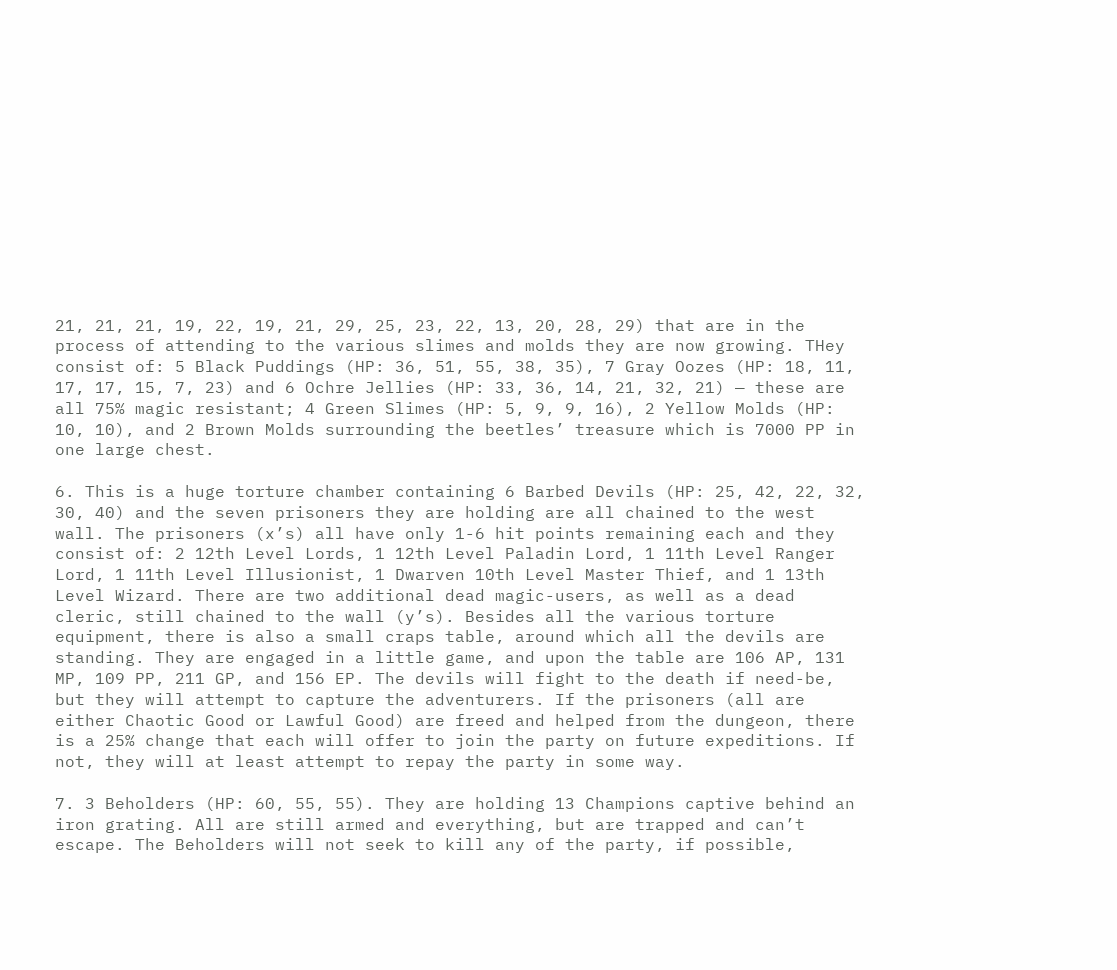21, 21, 21, 19, 22, 19, 21, 29, 25, 23, 22, 13, 20, 28, 29) that are in the process of attending to the various slimes and molds they are now growing. THey consist of: 5 Black Puddings (HP: 36, 51, 55, 38, 35), 7 Gray Oozes (HP: 18, 11, 17, 17, 15, 7, 23) and 6 Ochre Jellies (HP: 33, 36, 14, 21, 32, 21) — these are all 75% magic resistant; 4 Green Slimes (HP: 5, 9, 9, 16), 2 Yellow Molds (HP: 10, 10), and 2 Brown Molds surrounding the beetles’ treasure which is 7000 PP in one large chest.

6. This is a huge torture chamber containing 6 Barbed Devils (HP: 25, 42, 22, 32, 30, 40) and the seven prisoners they are holding are all chained to the west wall. The prisoners (x’s) all have only 1-6 hit points remaining each and they consist of: 2 12th Level Lords, 1 12th Level Paladin Lord, 1 11th Level Ranger Lord, 1 11th Level Illusionist, 1 Dwarven 10th Level Master Thief, and 1 13th Level Wizard. There are two additional dead magic-users, as well as a dead cleric, still chained to the wall (y’s). Besides all the various torture equipment, there is also a small craps table, around which all the devils are standing. They are engaged in a little game, and upon the table are 106 AP, 131 MP, 109 PP, 211 GP, and 156 EP. The devils will fight to the death if need-be, but they will attempt to capture the adventurers. If the prisoners (all are either Chaotic Good or Lawful Good) are freed and helped from the dungeon, there is a 25% change that each will offer to join the party on future expeditions. If not, they will at least attempt to repay the party in some way.

7. 3 Beholders (HP: 60, 55, 55). They are holding 13 Champions captive behind an iron grating. All are still armed and everything, but are trapped and can’t escape. The Beholders will not seek to kill any of the party, if possible,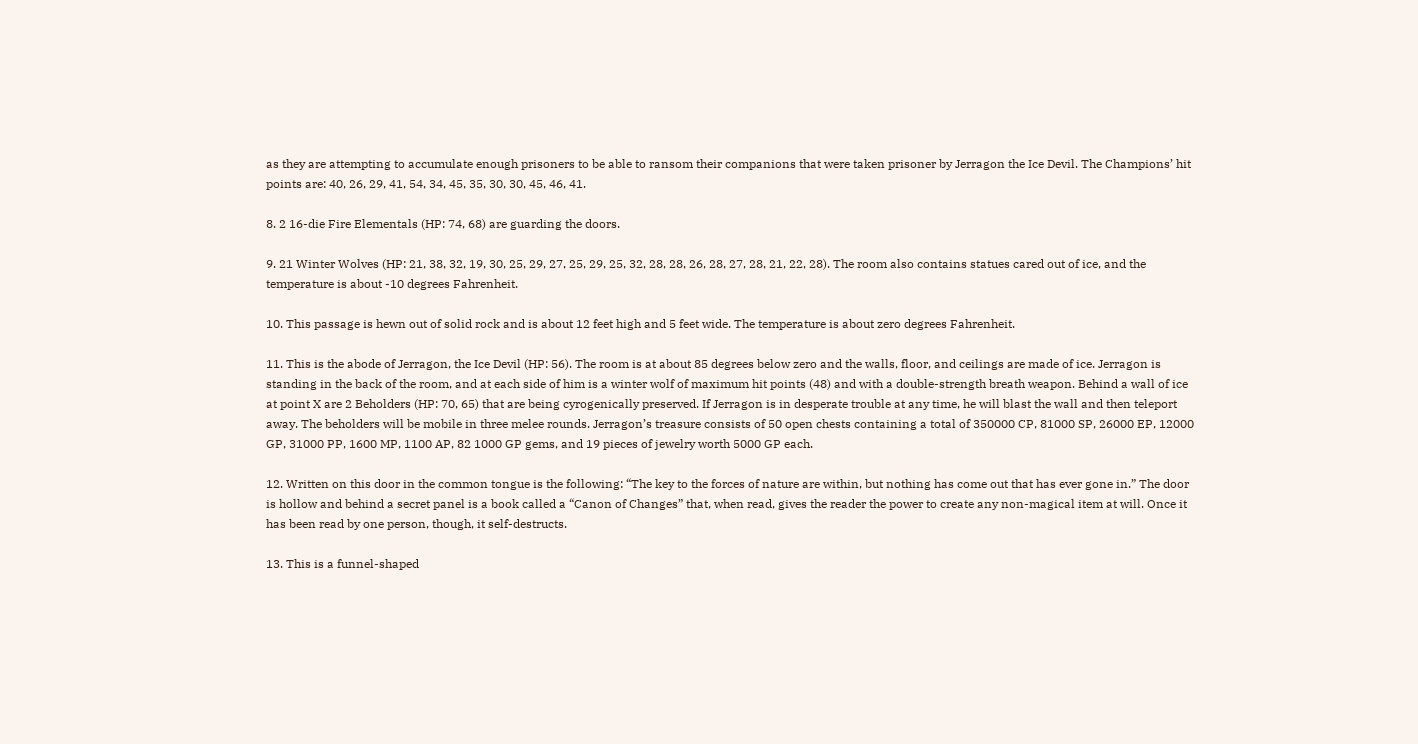as they are attempting to accumulate enough prisoners to be able to ransom their companions that were taken prisoner by Jerragon the Ice Devil. The Champions’ hit points are: 40, 26, 29, 41, 54, 34, 45, 35, 30, 30, 45, 46, 41.

8. 2 16-die Fire Elementals (HP: 74, 68) are guarding the doors.

9. 21 Winter Wolves (HP: 21, 38, 32, 19, 30, 25, 29, 27, 25, 29, 25, 32, 28, 28, 26, 28, 27, 28, 21, 22, 28). The room also contains statues cared out of ice, and the temperature is about -10 degrees Fahrenheit.

10. This passage is hewn out of solid rock and is about 12 feet high and 5 feet wide. The temperature is about zero degrees Fahrenheit.

11. This is the abode of Jerragon, the Ice Devil (HP: 56). The room is at about 85 degrees below zero and the walls, floor, and ceilings are made of ice. Jerragon is standing in the back of the room, and at each side of him is a winter wolf of maximum hit points (48) and with a double-strength breath weapon. Behind a wall of ice at point X are 2 Beholders (HP: 70, 65) that are being cyrogenically preserved. If Jerragon is in desperate trouble at any time, he will blast the wall and then teleport away. The beholders will be mobile in three melee rounds. Jerragon’s treasure consists of 50 open chests containing a total of 350000 CP, 81000 SP, 26000 EP, 12000 GP, 31000 PP, 1600 MP, 1100 AP, 82 1000 GP gems, and 19 pieces of jewelry worth 5000 GP each.

12. Written on this door in the common tongue is the following: “The key to the forces of nature are within, but nothing has come out that has ever gone in.” The door is hollow and behind a secret panel is a book called a “Canon of Changes” that, when read, gives the reader the power to create any non-magical item at will. Once it has been read by one person, though, it self-destructs.

13. This is a funnel-shaped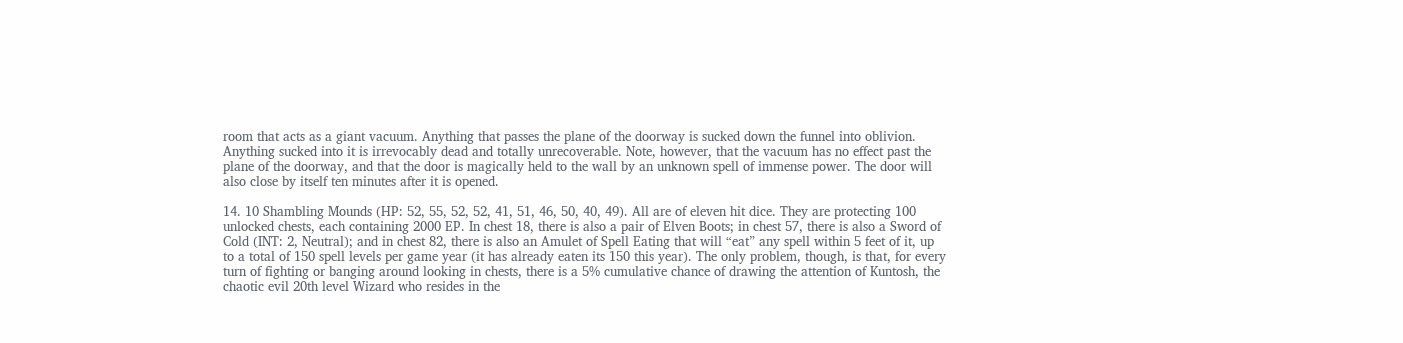room that acts as a giant vacuum. Anything that passes the plane of the doorway is sucked down the funnel into oblivion. Anything sucked into it is irrevocably dead and totally unrecoverable. Note, however, that the vacuum has no effect past the plane of the doorway, and that the door is magically held to the wall by an unknown spell of immense power. The door will also close by itself ten minutes after it is opened.

14. 10 Shambling Mounds (HP: 52, 55, 52, 52, 41, 51, 46, 50, 40, 49). All are of eleven hit dice. They are protecting 100 unlocked chests, each containing 2000 EP. In chest 18, there is also a pair of Elven Boots; in chest 57, there is also a Sword of Cold (INT: 2, Neutral); and in chest 82, there is also an Amulet of Spell Eating that will “eat” any spell within 5 feet of it, up to a total of 150 spell levels per game year (it has already eaten its 150 this year). The only problem, though, is that, for every turn of fighting or banging around looking in chests, there is a 5% cumulative chance of drawing the attention of Kuntosh, the chaotic evil 20th level Wizard who resides in the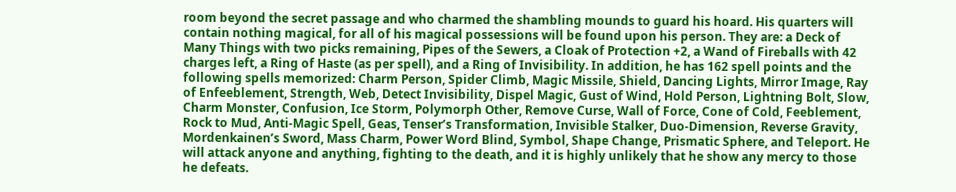room beyond the secret passage and who charmed the shambling mounds to guard his hoard. His quarters will contain nothing magical, for all of his magical possessions will be found upon his person. They are: a Deck of Many Things with two picks remaining, Pipes of the Sewers, a Cloak of Protection +2, a Wand of Fireballs with 42 charges left, a Ring of Haste (as per spell), and a Ring of Invisibility. In addition, he has 162 spell points and the following spells memorized: Charm Person, Spider Climb, Magic Missile, Shield, Dancing Lights, Mirror Image, Ray of Enfeeblement, Strength, Web, Detect Invisibility, Dispel Magic, Gust of Wind, Hold Person, Lightning Bolt, Slow, Charm Monster, Confusion, Ice Storm, Polymorph Other, Remove Curse, Wall of Force, Cone of Cold, Feeblement, Rock to Mud, Anti-Magic Spell, Geas, Tenser’s Transformation, Invisible Stalker, Duo-Dimension, Reverse Gravity, Mordenkainen’s Sword, Mass Charm, Power Word Blind, Symbol, Shape Change, Prismatic Sphere, and Teleport. He will attack anyone and anything, fighting to the death, and it is highly unlikely that he show any mercy to those he defeats.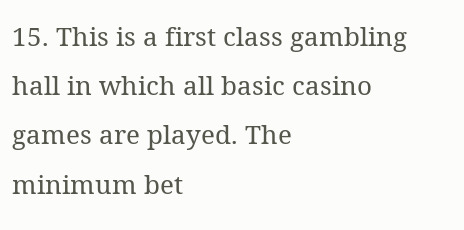15. This is a first class gambling hall in which all basic casino games are played. The minimum bet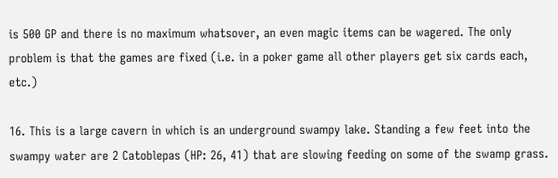is 500 GP and there is no maximum whatsover, an even magic items can be wagered. The only problem is that the games are fixed (i.e. in a poker game all other players get six cards each, etc.)

16. This is a large cavern in which is an underground swampy lake. Standing a few feet into the swampy water are 2 Catoblepas (HP: 26, 41) that are slowing feeding on some of the swamp grass.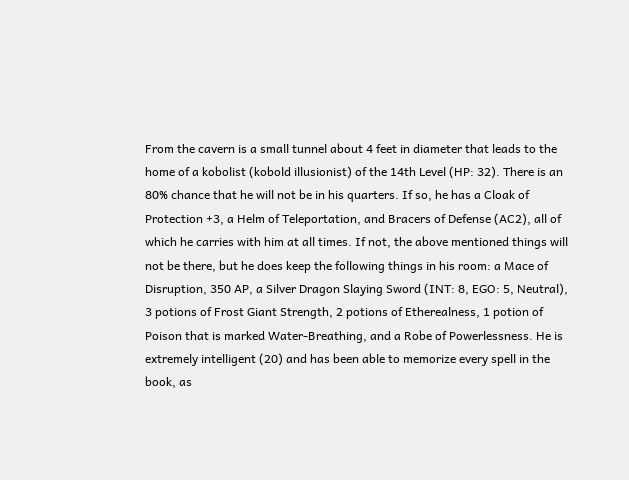From the cavern is a small tunnel about 4 feet in diameter that leads to the home of a kobolist (kobold illusionist) of the 14th Level (HP: 32). There is an 80% chance that he will not be in his quarters. If so, he has a Cloak of Protection +3, a Helm of Teleportation, and Bracers of Defense (AC2), all of which he carries with him at all times. If not, the above mentioned things will not be there, but he does keep the following things in his room: a Mace of Disruption, 350 AP, a Silver Dragon Slaying Sword (INT: 8, EGO: 5, Neutral), 3 potions of Frost Giant Strength, 2 potions of Etherealness, 1 potion of Poison that is marked Water-Breathing, and a Robe of Powerlessness. He is extremely intelligent (20) and has been able to memorize every spell in the book, as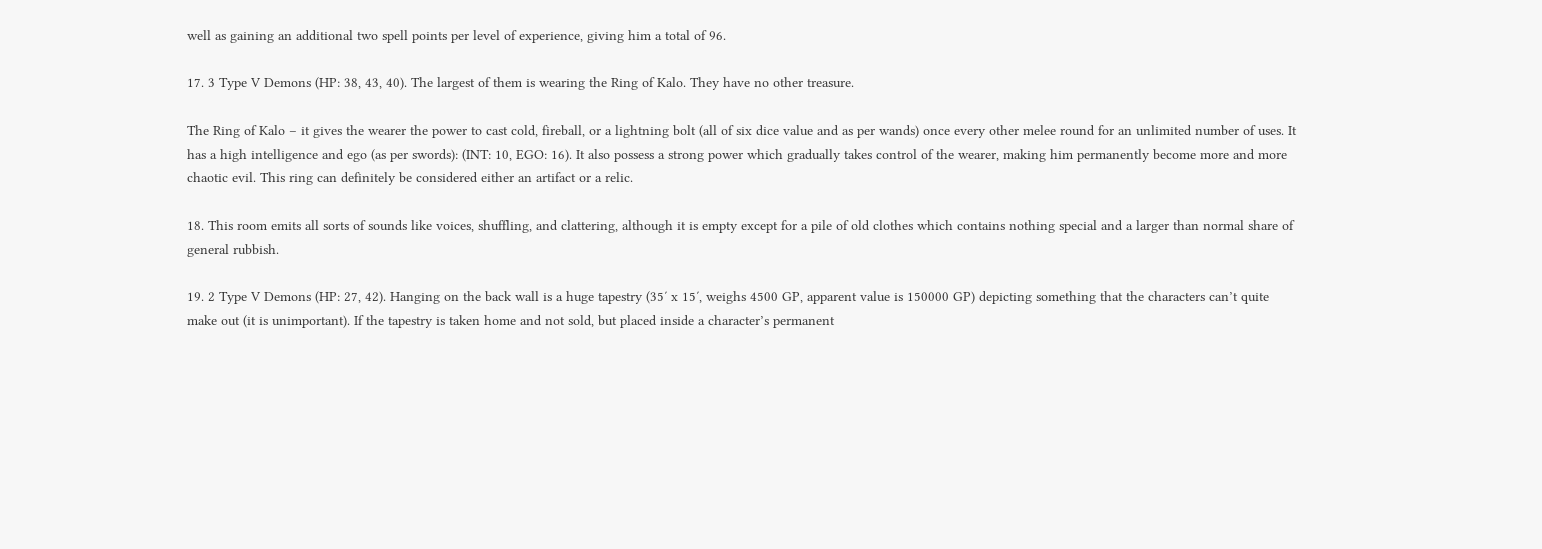well as gaining an additional two spell points per level of experience, giving him a total of 96.

17. 3 Type V Demons (HP: 38, 43, 40). The largest of them is wearing the Ring of Kalo. They have no other treasure.

The Ring of Kalo – it gives the wearer the power to cast cold, fireball, or a lightning bolt (all of six dice value and as per wands) once every other melee round for an unlimited number of uses. It has a high intelligence and ego (as per swords): (INT: 10, EGO: 16). It also possess a strong power which gradually takes control of the wearer, making him permanently become more and more chaotic evil. This ring can definitely be considered either an artifact or a relic.

18. This room emits all sorts of sounds like voices, shuffling, and clattering, although it is empty except for a pile of old clothes which contains nothing special and a larger than normal share of general rubbish.

19. 2 Type V Demons (HP: 27, 42). Hanging on the back wall is a huge tapestry (35′ x 15′, weighs 4500 GP, apparent value is 150000 GP) depicting something that the characters can’t quite make out (it is unimportant). If the tapestry is taken home and not sold, but placed inside a character’s permanent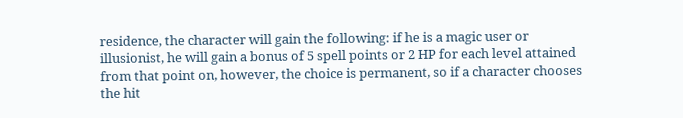residence, the character will gain the following: if he is a magic user or illusionist, he will gain a bonus of 5 spell points or 2 HP for each level attained from that point on, however, the choice is permanent, so if a character chooses the hit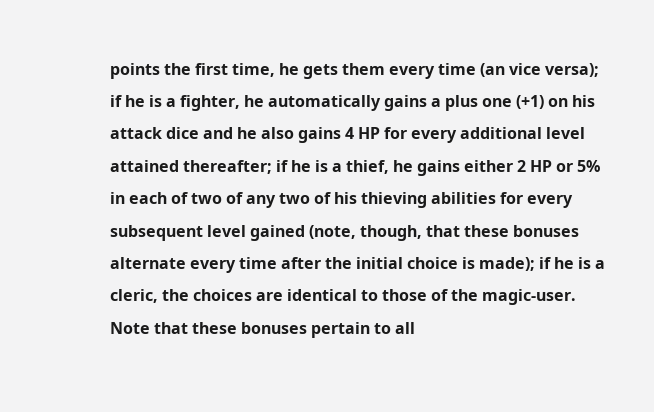points the first time, he gets them every time (an vice versa); if he is a fighter, he automatically gains a plus one (+1) on his attack dice and he also gains 4 HP for every additional level attained thereafter; if he is a thief, he gains either 2 HP or 5% in each of two of any two of his thieving abilities for every subsequent level gained (note, though, that these bonuses alternate every time after the initial choice is made); if he is a cleric, the choices are identical to those of the magic-user. Note that these bonuses pertain to all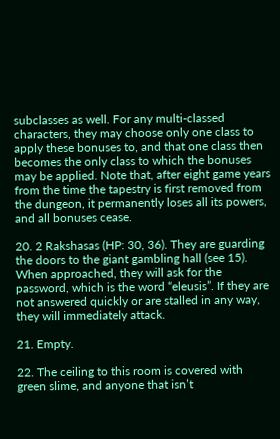subclasses as well. For any multi-classed characters, they may choose only one class to apply these bonuses to, and that one class then becomes the only class to which the bonuses may be applied. Note that, after eight game years from the time the tapestry is first removed from the dungeon, it permanently loses all its powers, and all bonuses cease.

20. 2 Rakshasas (HP: 30, 36). They are guarding the doors to the giant gambling hall (see 15). When approached, they will ask for the password, which is the word “eleusis”. If they are not answered quickly or are stalled in any way, they will immediately attack.

21. Empty.

22. The ceiling to this room is covered with green slime, and anyone that isn’t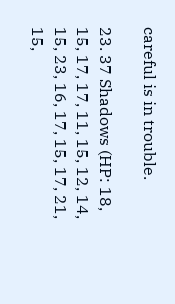careful is in trouble.

23. 37 Shadows (HP: 18, 15, 17, 17, 11, 15, 12, 14, 15, 23, 16, 17, 15, 17, 21, 15,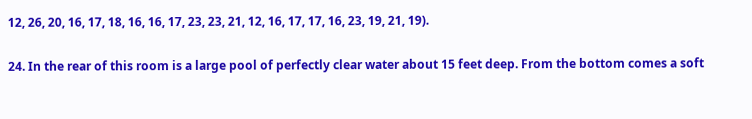12, 26, 20, 16, 17, 18, 16, 16, 17, 23, 23, 21, 12, 16, 17, 17, 16, 23, 19, 21, 19).

24. In the rear of this room is a large pool of perfectly clear water about 15 feet deep. From the bottom comes a soft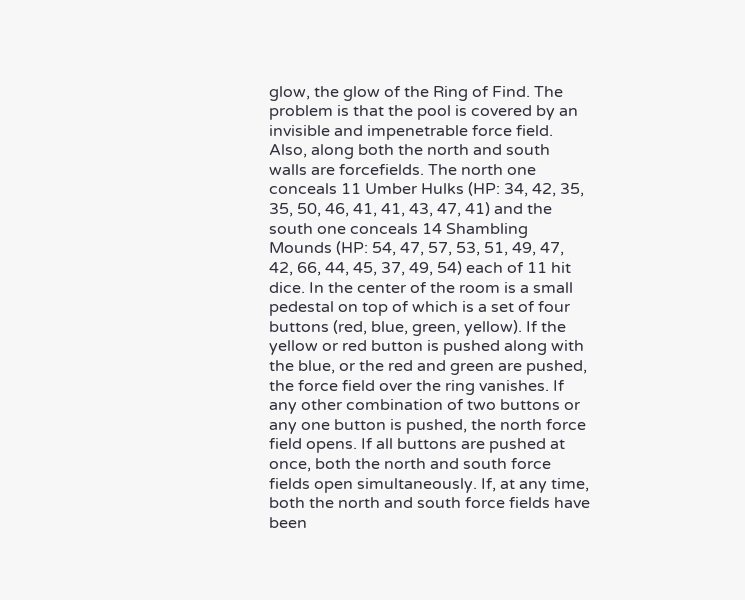glow, the glow of the Ring of Find. The problem is that the pool is covered by an invisible and impenetrable force field. Also, along both the north and south walls are forcefields. The north one conceals 11 Umber Hulks (HP: 34, 42, 35, 35, 50, 46, 41, 41, 43, 47, 41) and the south one conceals 14 Shambling Mounds (HP: 54, 47, 57, 53, 51, 49, 47, 42, 66, 44, 45, 37, 49, 54) each of 11 hit dice. In the center of the room is a small pedestal on top of which is a set of four buttons (red, blue, green, yellow). If the yellow or red button is pushed along with the blue, or the red and green are pushed, the force field over the ring vanishes. If any other combination of two buttons or any one button is pushed, the north force field opens. If all buttons are pushed at once, both the north and south force fields open simultaneously. If, at any time, both the north and south force fields have been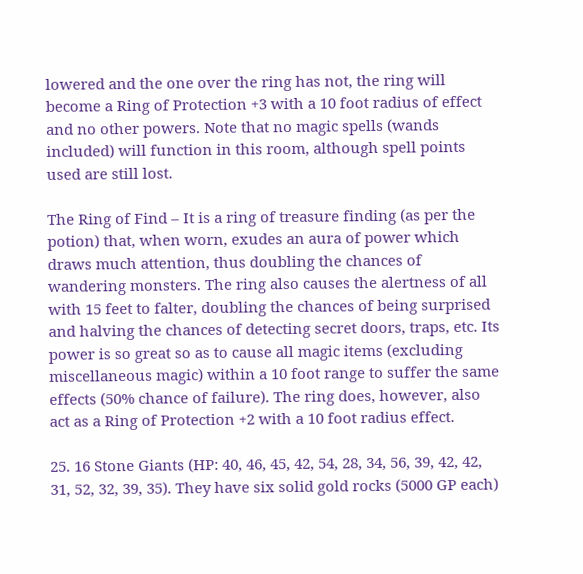lowered and the one over the ring has not, the ring will become a Ring of Protection +3 with a 10 foot radius of effect and no other powers. Note that no magic spells (wands included) will function in this room, although spell points used are still lost.

The Ring of Find – It is a ring of treasure finding (as per the potion) that, when worn, exudes an aura of power which draws much attention, thus doubling the chances of wandering monsters. The ring also causes the alertness of all with 15 feet to falter, doubling the chances of being surprised and halving the chances of detecting secret doors, traps, etc. Its power is so great so as to cause all magic items (excluding miscellaneous magic) within a 10 foot range to suffer the same effects (50% chance of failure). The ring does, however, also act as a Ring of Protection +2 with a 10 foot radius effect.

25. 16 Stone Giants (HP: 40, 46, 45, 42, 54, 28, 34, 56, 39, 42, 42, 31, 52, 32, 39, 35). They have six solid gold rocks (5000 GP each)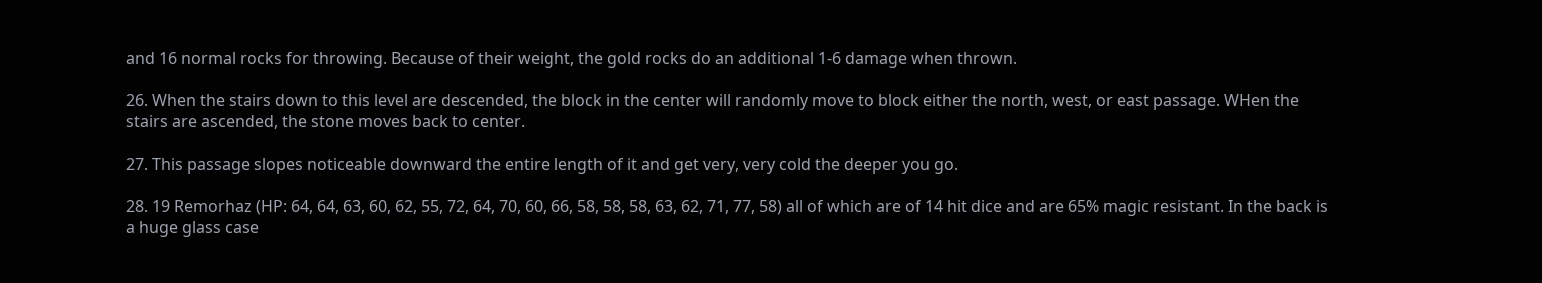and 16 normal rocks for throwing. Because of their weight, the gold rocks do an additional 1-6 damage when thrown.

26. When the stairs down to this level are descended, the block in the center will randomly move to block either the north, west, or east passage. WHen the stairs are ascended, the stone moves back to center.

27. This passage slopes noticeable downward the entire length of it and get very, very cold the deeper you go.

28. 19 Remorhaz (HP: 64, 64, 63, 60, 62, 55, 72, 64, 70, 60, 66, 58, 58, 58, 63, 62, 71, 77, 58) all of which are of 14 hit dice and are 65% magic resistant. In the back is a huge glass case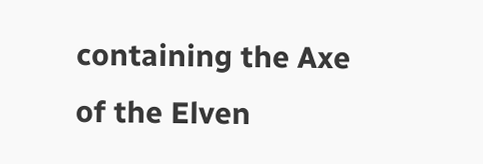containing the Axe of the Elven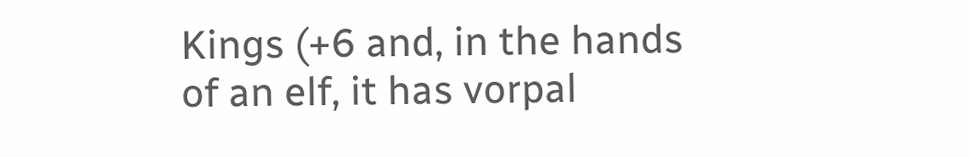Kings (+6 and, in the hands of an elf, it has vorpal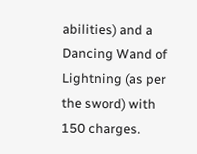abilities) and a Dancing Wand of Lightning (as per the sword) with 150 charges.